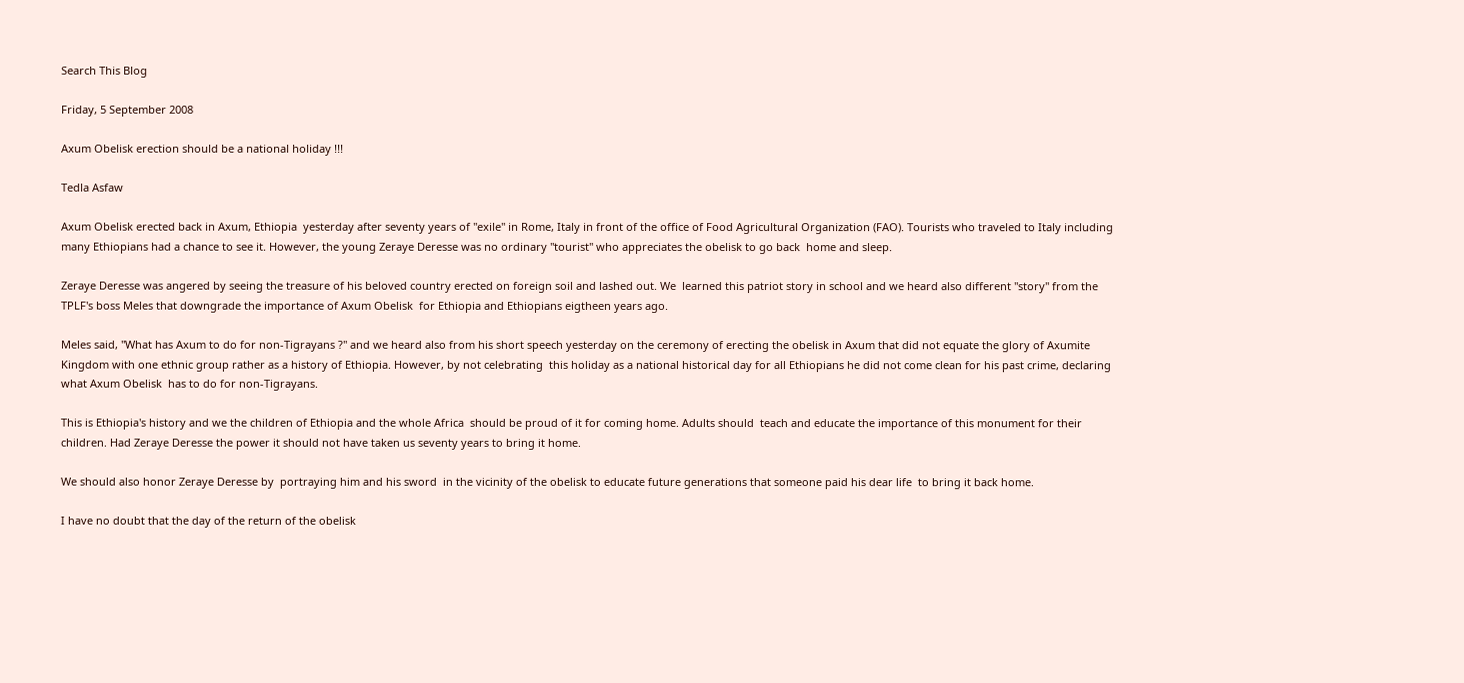Search This Blog

Friday, 5 September 2008

Axum Obelisk erection should be a national holiday !!!

Tedla Asfaw

Axum Obelisk erected back in Axum, Ethiopia  yesterday after seventy years of "exile" in Rome, Italy in front of the office of Food Agricultural Organization (FAO). Tourists who traveled to Italy including many Ethiopians had a chance to see it. However, the young Zeraye Deresse was no ordinary "tourist" who appreciates the obelisk to go back  home and sleep.

Zeraye Deresse was angered by seeing the treasure of his beloved country erected on foreign soil and lashed out. We  learned this patriot story in school and we heard also different "story" from the TPLF's boss Meles that downgrade the importance of Axum Obelisk  for Ethiopia and Ethiopians eigtheen years ago.

Meles said, "What has Axum to do for non-Tigrayans ?" and we heard also from his short speech yesterday on the ceremony of erecting the obelisk in Axum that did not equate the glory of Axumite Kingdom with one ethnic group rather as a history of Ethiopia. However, by not celebrating  this holiday as a national historical day for all Ethiopians he did not come clean for his past crime, declaring what Axum Obelisk  has to do for non-Tigrayans.

This is Ethiopia's history and we the children of Ethiopia and the whole Africa  should be proud of it for coming home. Adults should  teach and educate the importance of this monument for their children. Had Zeraye Deresse the power it should not have taken us seventy years to bring it home.

We should also honor Zeraye Deresse by  portraying him and his sword  in the vicinity of the obelisk to educate future generations that someone paid his dear life  to bring it back home.

I have no doubt that the day of the return of the obelisk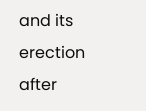and its erection after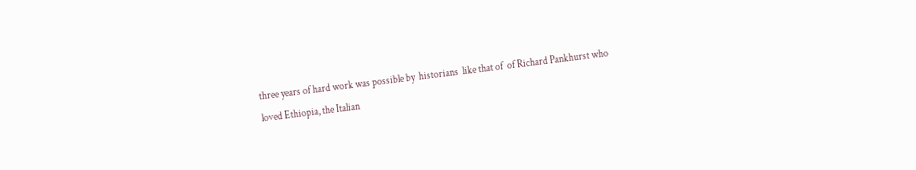three years of hard work was possible by  historians  like that of  of Richard Pankhurst who loved Ethiopia, the Italian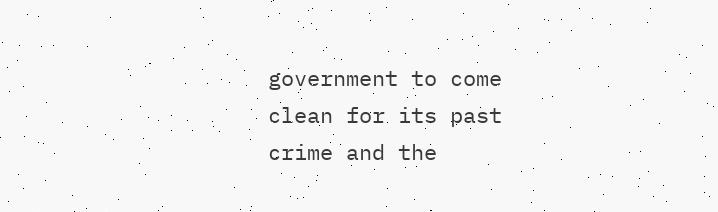government to come clean for its past crime and the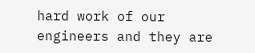hard work of our engineers and they are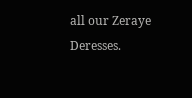all our Zeraye Deresses.